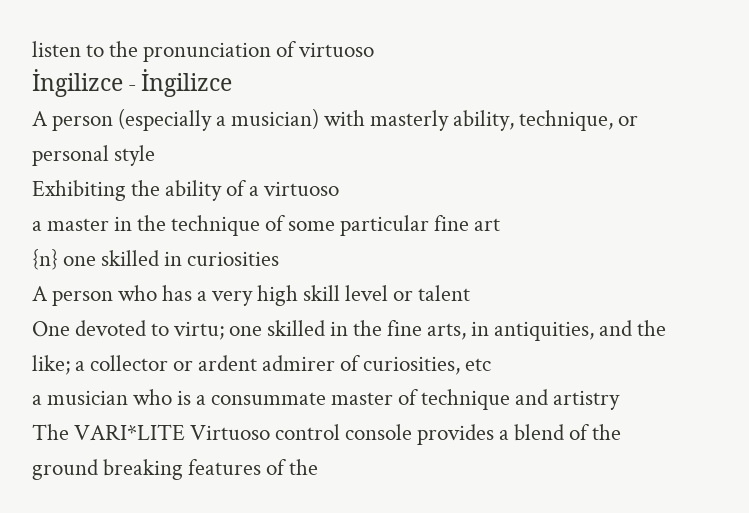listen to the pronunciation of virtuoso
İngilizce - İngilizce
A person (especially a musician) with masterly ability, technique, or personal style
Exhibiting the ability of a virtuoso
a master in the technique of some particular fine art
{n} one skilled in curiosities
A person who has a very high skill level or talent
One devoted to virtu; one skilled in the fine arts, in antiquities, and the like; a collector or ardent admirer of curiosities, etc
a musician who is a consummate master of technique and artistry
The VARI*LITE Virtuoso control console provides a blend of the ground breaking features of the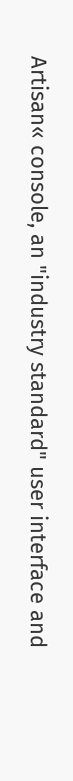Artisan« console, an "industry standard" user interface and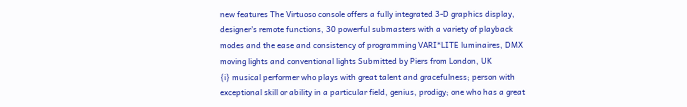new features The Virtuoso console offers a fully integrated 3-D graphics display, designer's remote functions, 30 powerful submasters with a variety of playback modes and the ease and consistency of programming VARI*LITE luminaires, DMX moving lights and conventional lights Submitted by Piers from London, UK
{i} musical performer who plays with great talent and gracefulness; person with exceptional skill or ability in a particular field, genius, prodigy; one who has a great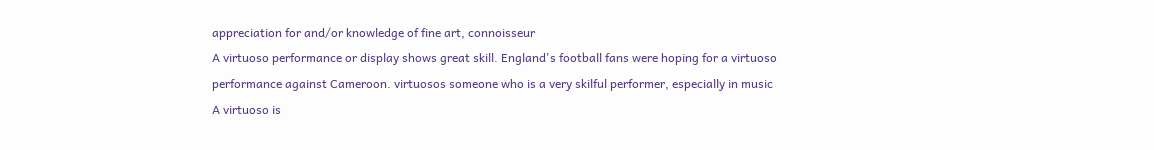appreciation for and/or knowledge of fine art, connoisseur
A virtuoso performance or display shows great skill. England's football fans were hoping for a virtuoso performance against Cameroon. virtuosos someone who is a very skilful performer, especially in music
A virtuoso is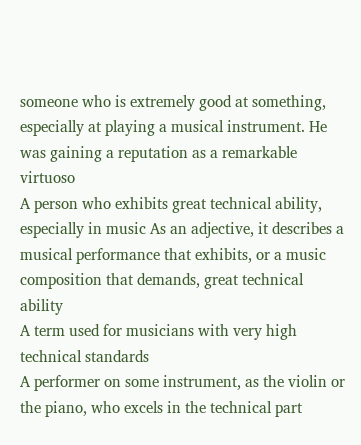someone who is extremely good at something, especially at playing a musical instrument. He was gaining a reputation as a remarkable virtuoso
A person who exhibits great technical ability, especially in music As an adjective, it describes a musical performance that exhibits, or a music composition that demands, great technical ability
A term used for musicians with very high technical standards
A performer on some instrument, as the violin or the piano, who excels in the technical part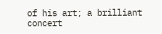of his art; a brilliant concert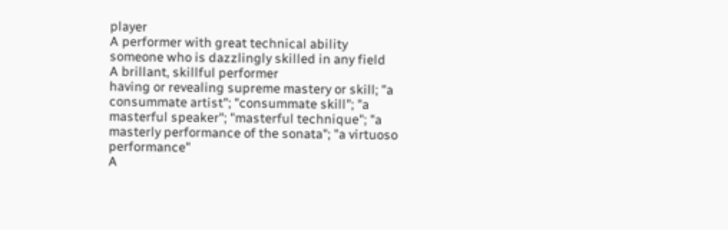player
A performer with great technical ability
someone who is dazzlingly skilled in any field
A brillant, skillful performer
having or revealing supreme mastery or skill; "a consummate artist"; "consummate skill"; "a masterful speaker"; "masterful technique"; "a masterly performance of the sonata"; "a virtuoso performance"
A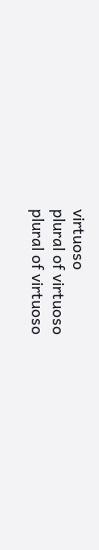virtuoso
plural of virtuoso
plural of virtuoso